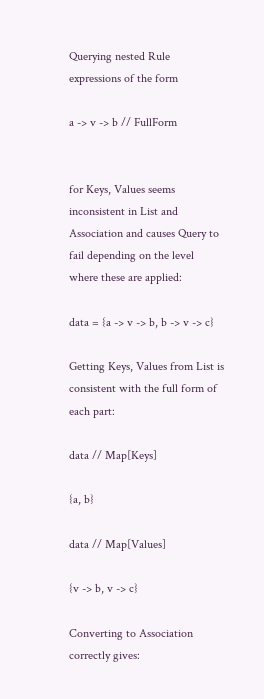Querying nested Rule expressions of the form

a -> v -> b // FullForm


for Keys, Values seems inconsistent in List and Association and causes Query to fail depending on the level where these are applied:

data = {a -> v -> b, b -> v -> c}

Getting Keys, Values from List is consistent with the full form of each part:

data // Map[Keys]

{a, b}

data // Map[Values]

{v -> b, v -> c}

Converting to Association correctly gives: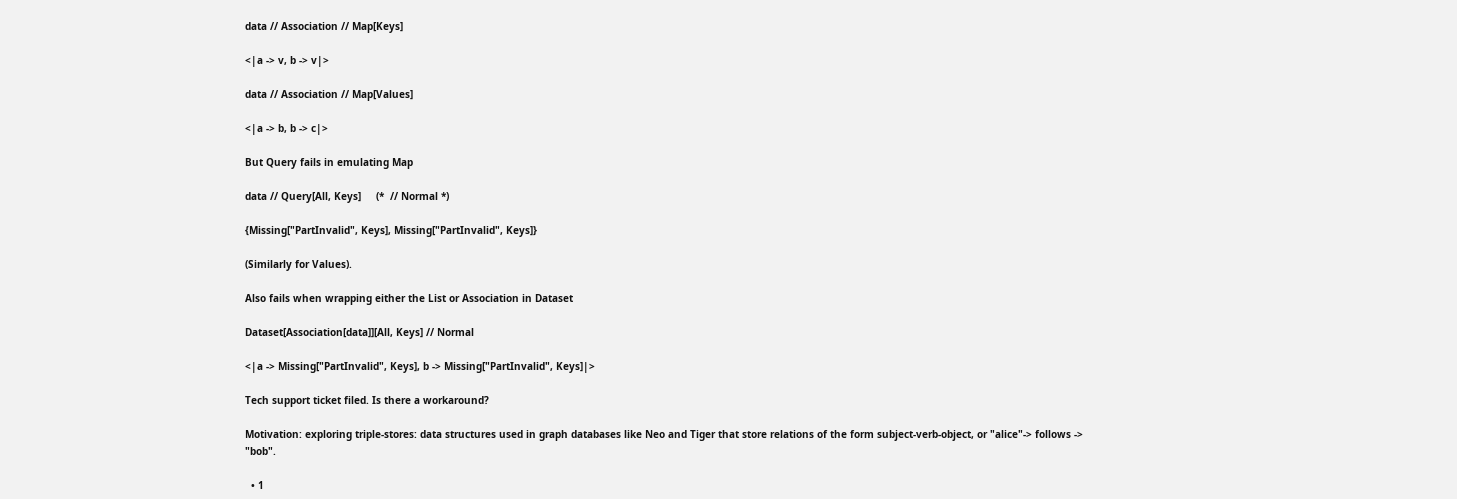data // Association // Map[Keys]

<|a -> v, b -> v|>

data // Association // Map[Values]

<|a -> b, b -> c|>

But Query fails in emulating Map

data // Query[All, Keys]     (*  // Normal *)

{Missing["PartInvalid", Keys], Missing["PartInvalid", Keys]}

(Similarly for Values).

Also fails when wrapping either the List or Association in Dataset

Dataset[Association[data]][All, Keys] // Normal

<|a -> Missing["PartInvalid", Keys], b -> Missing["PartInvalid", Keys]|>

Tech support ticket filed. Is there a workaround?

Motivation: exploring triple-stores: data structures used in graph databases like Neo and Tiger that store relations of the form subject-verb-object, or "alice"-> follows -> "bob".

  • 1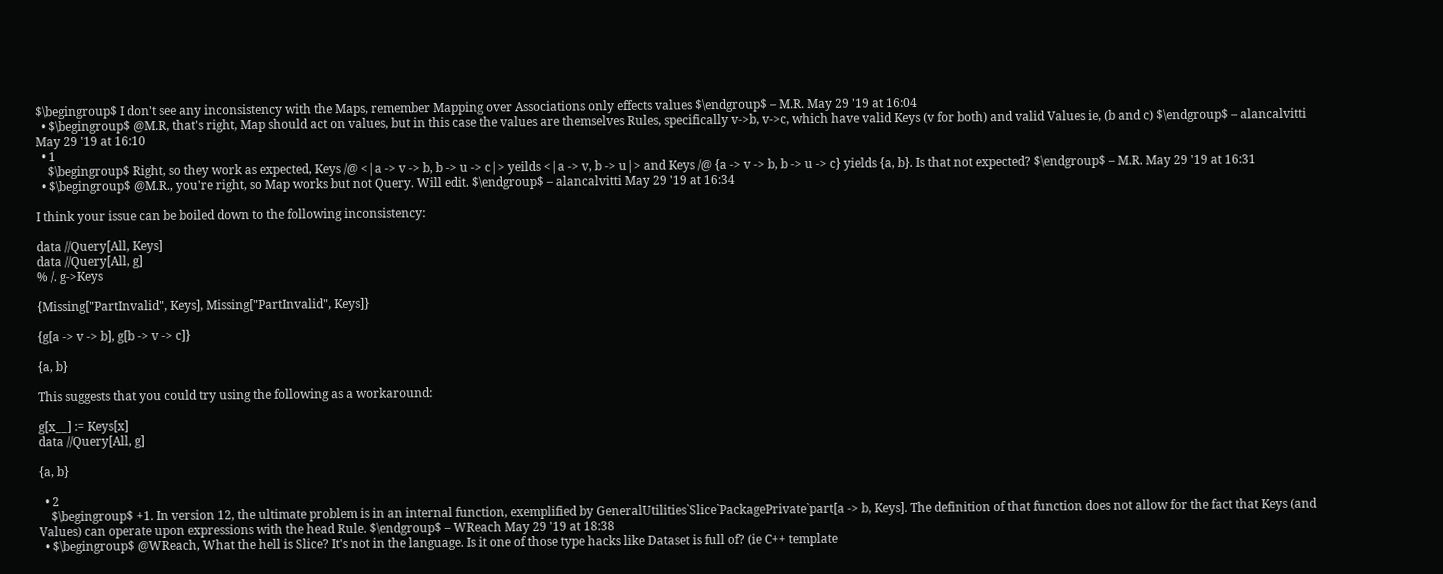$\begingroup$ I don't see any inconsistency with the Maps, remember Mapping over Associations only effects values $\endgroup$ – M.R. May 29 '19 at 16:04
  • $\begingroup$ @M.R, that's right, Map should act on values, but in this case the values are themselves Rules, specifically v->b, v->c, which have valid Keys (v for both) and valid Values ie, (b and c) $\endgroup$ – alancalvitti May 29 '19 at 16:10
  • 1
    $\begingroup$ Right, so they work as expected, Keys /@ <|a -> v -> b, b -> u -> c|> yeilds <|a -> v, b -> u|> and Keys /@ {a -> v -> b, b -> u -> c} yields {a, b}. Is that not expected? $\endgroup$ – M.R. May 29 '19 at 16:31
  • $\begingroup$ @M.R., you're right, so Map works but not Query. Will edit. $\endgroup$ – alancalvitti May 29 '19 at 16:34

I think your issue can be boiled down to the following inconsistency:

data //Query[All, Keys]
data //Query[All, g]
% /. g->Keys

{Missing["PartInvalid", Keys], Missing["PartInvalid", Keys]}

{g[a -> v -> b], g[b -> v -> c]}

{a, b}

This suggests that you could try using the following as a workaround:

g[x__] := Keys[x]
data //Query[All, g]

{a, b}

  • 2
    $\begingroup$ +1. In version 12, the ultimate problem is in an internal function, exemplified by GeneralUtilities`Slice`PackagePrivate`part[a -> b, Keys]. The definition of that function does not allow for the fact that Keys (and Values) can operate upon expressions with the head Rule. $\endgroup$ – WReach May 29 '19 at 18:38
  • $\begingroup$ @WReach, What the hell is Slice? It's not in the language. Is it one of those type hacks like Dataset is full of? (ie C++ template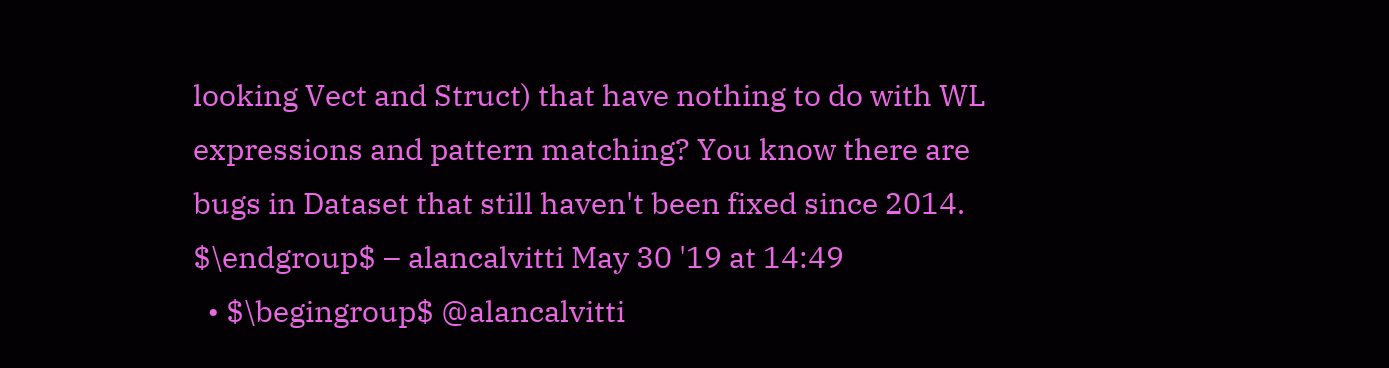looking Vect and Struct) that have nothing to do with WL expressions and pattern matching? You know there are bugs in Dataset that still haven't been fixed since 2014. $\endgroup$ – alancalvitti May 30 '19 at 14:49
  • $\begingroup$ @alancalvitti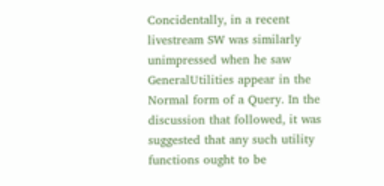Concidentally, in a recent livestream SW was similarly unimpressed when he saw GeneralUtilities appear in the Normal form of a Query. In the discussion that followed, it was suggested that any such utility functions ought to be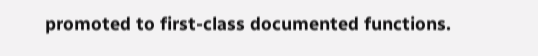promoted to first-class documented functions.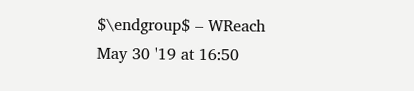$\endgroup$ – WReach May 30 '19 at 16:50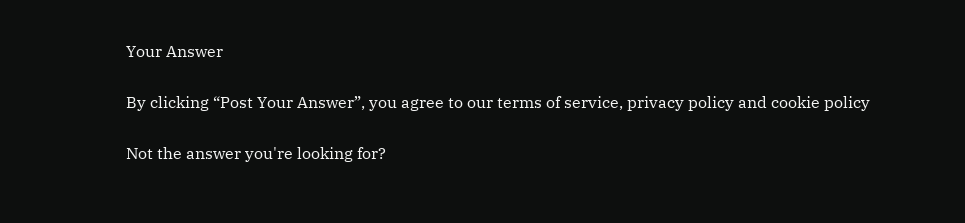Your Answer

By clicking “Post Your Answer”, you agree to our terms of service, privacy policy and cookie policy

Not the answer you're looking for?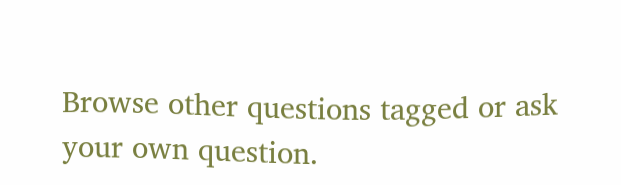Browse other questions tagged or ask your own question.